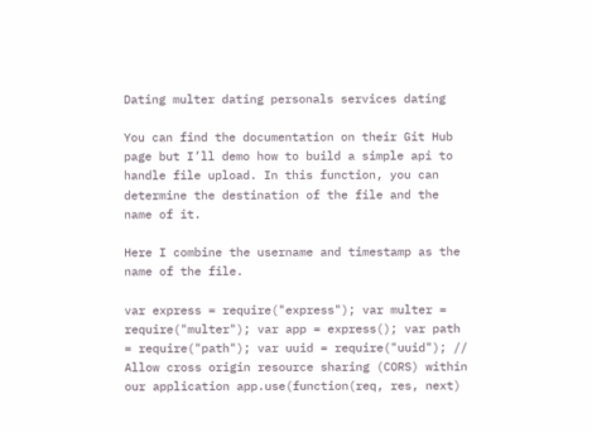Dating multer dating personals services dating

You can find the documentation on their Git Hub page but I’ll demo how to build a simple api to handle file upload. In this function, you can determine the destination of the file and the name of it.

Here I combine the username and timestamp as the name of the file.

var express = require("express"); var multer = require("multer"); var app = express(); var path = require("path"); var uuid = require("uuid"); // Allow cross origin resource sharing (CORS) within our application app.use(function(req, res, next)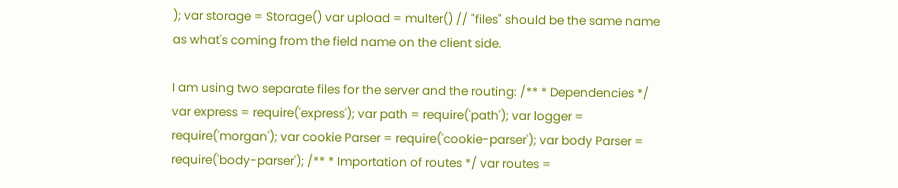); var storage = Storage() var upload = multer() // "files" should be the same name as what's coming from the field name on the client side.

I am using two separate files for the server and the routing: /** * Dependencies */ var express = require('express'); var path = require('path'); var logger = require('morgan'); var cookie Parser = require('cookie-parser'); var body Parser = require('body-parser'); /** * Importation of routes */ var routes =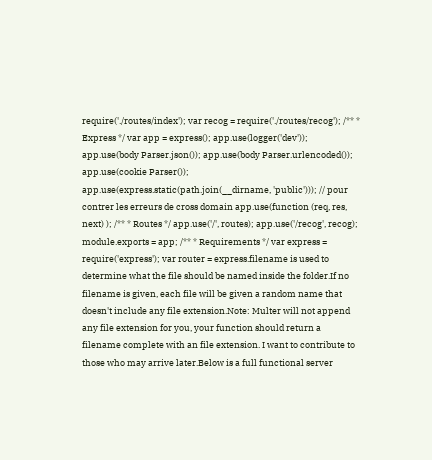require('./routes/index'); var recog = require('./routes/recog'); /** * Express */ var app = express(); app.use(logger('dev')); app.use(body Parser.json()); app.use(body Parser.urlencoded()); app.use(cookie Parser()); app.use(express.static(path.join(__dirname, 'public'))); // pour contrer les erreurs de cross domain app.use(function (req, res, next) ); /** * Routes */ app.use('/', routes); app.use('/recog', recog); module.exports = app; /** * Requirements */ var express = require('express'); var router = express.filename is used to determine what the file should be named inside the folder.If no filename is given, each file will be given a random name that doesn't include any file extension.Note: Multer will not append any file extension for you, your function should return a filename complete with an file extension. I want to contribute to those who may arrive later.Below is a full functional server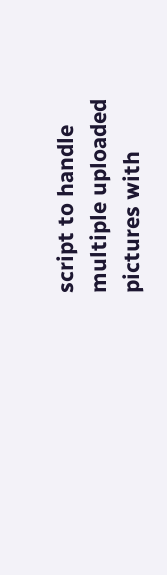script to handle multiple uploaded pictures with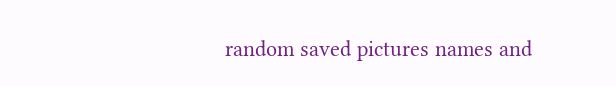random saved pictures names and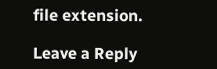file extension.

Leave a Reply